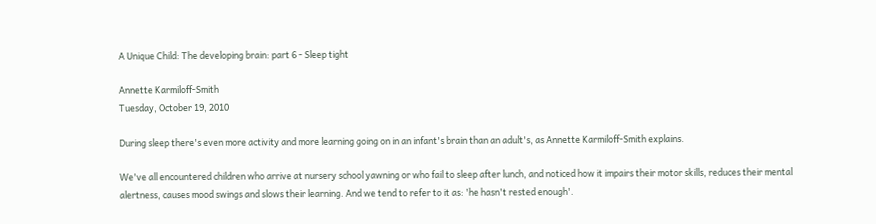A Unique Child: The developing brain: part 6 - Sleep tight

Annette Karmiloff-Smith
Tuesday, October 19, 2010

During sleep there's even more activity and more learning going on in an infant's brain than an adult's, as Annette Karmiloff-Smith explains.

We've all encountered children who arrive at nursery school yawning or who fail to sleep after lunch, and noticed how it impairs their motor skills, reduces their mental alertness, causes mood swings and slows their learning. And we tend to refer to it as: 'he hasn't rested enough'.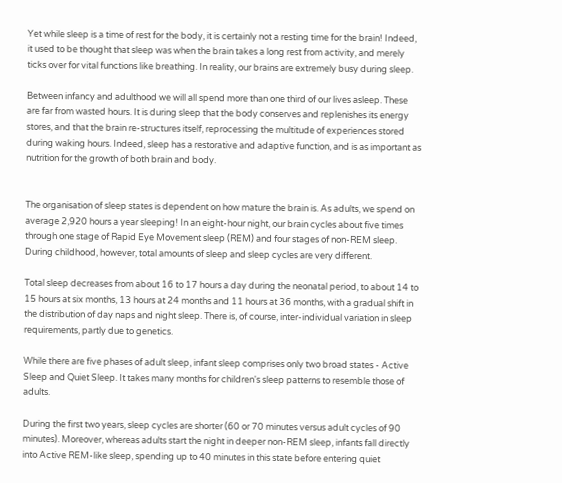Yet while sleep is a time of rest for the body, it is certainly not a resting time for the brain! Indeed, it used to be thought that sleep was when the brain takes a long rest from activity, and merely ticks over for vital functions like breathing. In reality, our brains are extremely busy during sleep.

Between infancy and adulthood we will all spend more than one third of our lives asleep. These are far from wasted hours. It is during sleep that the body conserves and replenishes its energy stores, and that the brain re-structures itself, reprocessing the multitude of experiences stored during waking hours. Indeed, sleep has a restorative and adaptive function, and is as important as nutrition for the growth of both brain and body.


The organisation of sleep states is dependent on how mature the brain is. As adults, we spend on average 2,920 hours a year sleeping! In an eight-hour night, our brain cycles about five times through one stage of Rapid Eye Movement sleep (REM) and four stages of non-REM sleep. During childhood, however, total amounts of sleep and sleep cycles are very different.

Total sleep decreases from about 16 to 17 hours a day during the neonatal period, to about 14 to 15 hours at six months, 13 hours at 24 months and 11 hours at 36 months, with a gradual shift in the distribution of day naps and night sleep. There is, of course, inter-individual variation in sleep requirements, partly due to genetics.

While there are five phases of adult sleep, infant sleep comprises only two broad states - Active Sleep and Quiet Sleep. It takes many months for children's sleep patterns to resemble those of adults.

During the first two years, sleep cycles are shorter (60 or 70 minutes versus adult cycles of 90 minutes). Moreover, whereas adults start the night in deeper non-REM sleep, infants fall directly into Active REM-like sleep, spending up to 40 minutes in this state before entering quiet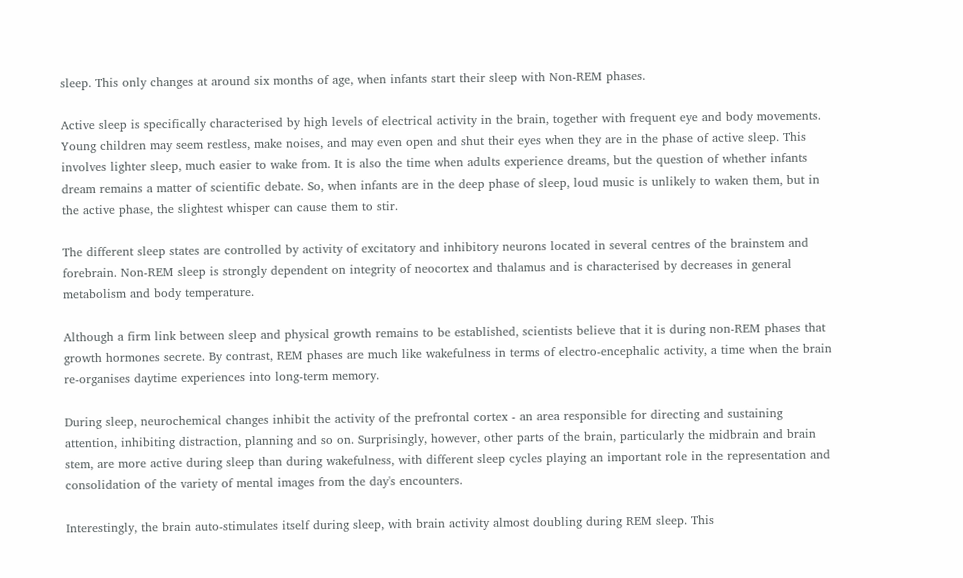sleep. This only changes at around six months of age, when infants start their sleep with Non-REM phases.

Active sleep is specifically characterised by high levels of electrical activity in the brain, together with frequent eye and body movements. Young children may seem restless, make noises, and may even open and shut their eyes when they are in the phase of active sleep. This involves lighter sleep, much easier to wake from. It is also the time when adults experience dreams, but the question of whether infants dream remains a matter of scientific debate. So, when infants are in the deep phase of sleep, loud music is unlikely to waken them, but in the active phase, the slightest whisper can cause them to stir.

The different sleep states are controlled by activity of excitatory and inhibitory neurons located in several centres of the brainstem and forebrain. Non-REM sleep is strongly dependent on integrity of neocortex and thalamus and is characterised by decreases in general metabolism and body temperature.

Although a firm link between sleep and physical growth remains to be established, scientists believe that it is during non-REM phases that growth hormones secrete. By contrast, REM phases are much like wakefulness in terms of electro-encephalic activity, a time when the brain re-organises daytime experiences into long-term memory.

During sleep, neurochemical changes inhibit the activity of the prefrontal cortex - an area responsible for directing and sustaining attention, inhibiting distraction, planning and so on. Surprisingly, however, other parts of the brain, particularly the midbrain and brain stem, are more active during sleep than during wakefulness, with different sleep cycles playing an important role in the representation and consolidation of the variety of mental images from the day's encounters.

Interestingly, the brain auto-stimulates itself during sleep, with brain activity almost doubling during REM sleep. This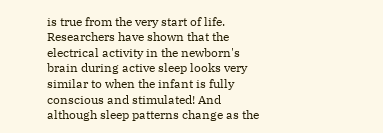is true from the very start of life. Researchers have shown that the electrical activity in the newborn's brain during active sleep looks very similar to when the infant is fully conscious and stimulated! And although sleep patterns change as the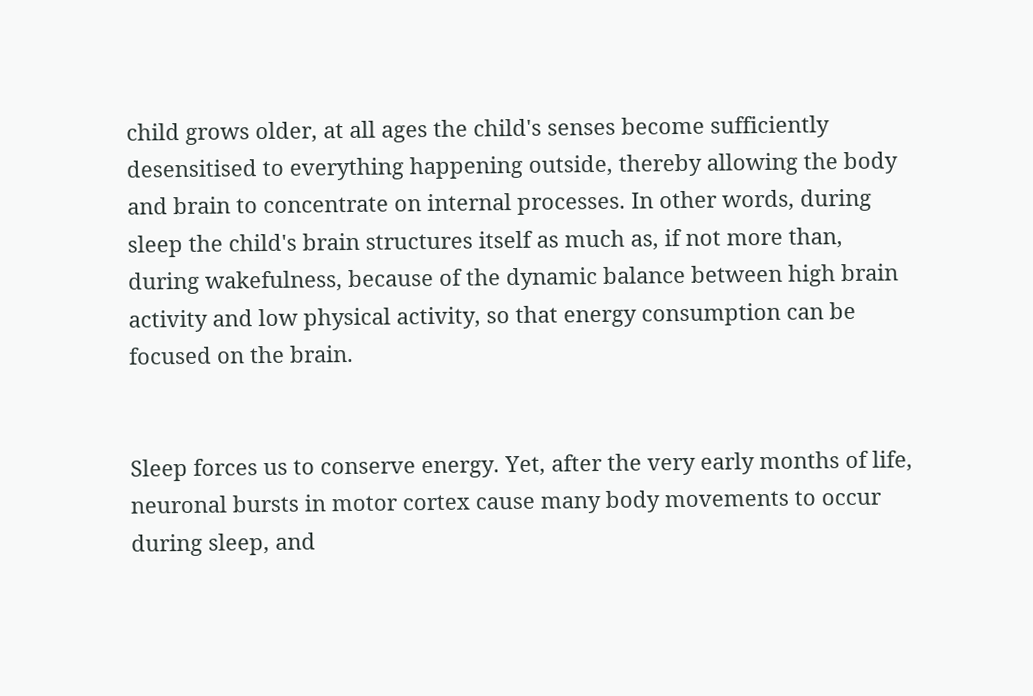child grows older, at all ages the child's senses become sufficiently desensitised to everything happening outside, thereby allowing the body and brain to concentrate on internal processes. In other words, during sleep the child's brain structures itself as much as, if not more than, during wakefulness, because of the dynamic balance between high brain activity and low physical activity, so that energy consumption can be focused on the brain.


Sleep forces us to conserve energy. Yet, after the very early months of life, neuronal bursts in motor cortex cause many body movements to occur during sleep, and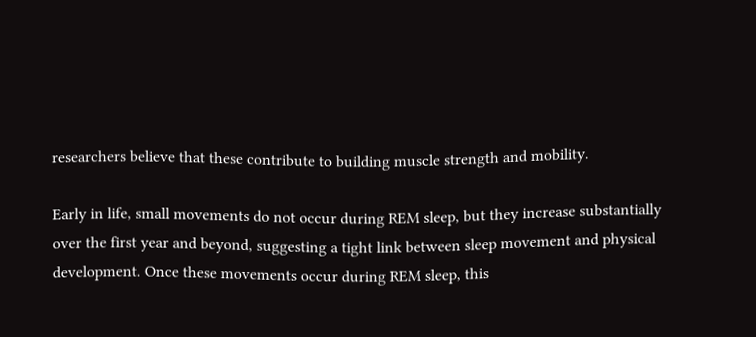researchers believe that these contribute to building muscle strength and mobility.

Early in life, small movements do not occur during REM sleep, but they increase substantially over the first year and beyond, suggesting a tight link between sleep movement and physical development. Once these movements occur during REM sleep, this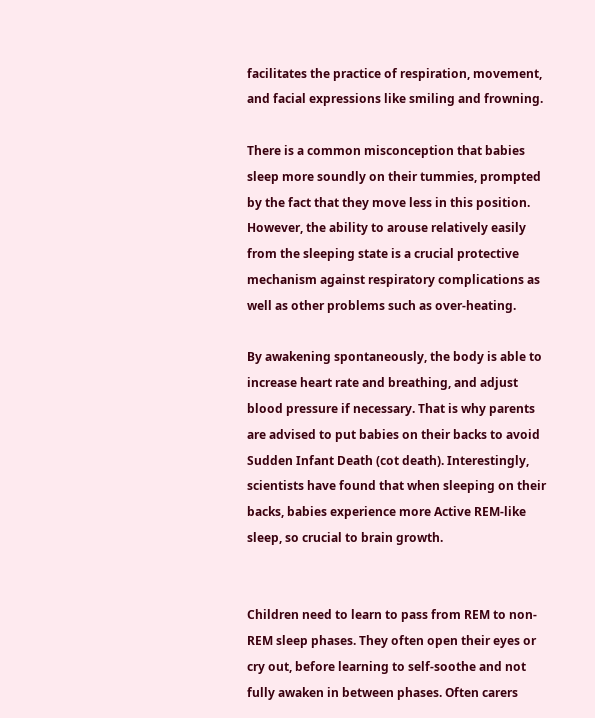facilitates the practice of respiration, movement, and facial expressions like smiling and frowning.

There is a common misconception that babies sleep more soundly on their tummies, prompted by the fact that they move less in this position. However, the ability to arouse relatively easily from the sleeping state is a crucial protective mechanism against respiratory complications as well as other problems such as over-heating.

By awakening spontaneously, the body is able to increase heart rate and breathing, and adjust blood pressure if necessary. That is why parents are advised to put babies on their backs to avoid Sudden Infant Death (cot death). Interestingly, scientists have found that when sleeping on their backs, babies experience more Active REM-like sleep, so crucial to brain growth.


Children need to learn to pass from REM to non-REM sleep phases. They often open their eyes or cry out, before learning to self-soothe and not fully awaken in between phases. Often carers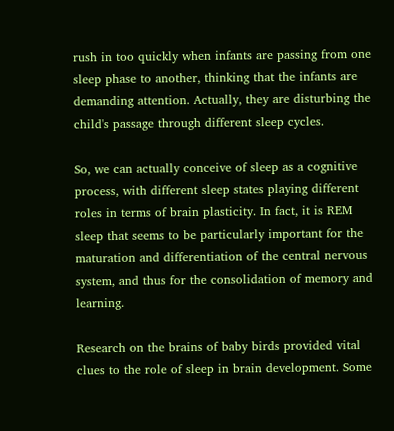rush in too quickly when infants are passing from one sleep phase to another, thinking that the infants are demanding attention. Actually, they are disturbing the child's passage through different sleep cycles.

So, we can actually conceive of sleep as a cognitive process, with different sleep states playing different roles in terms of brain plasticity. In fact, it is REM sleep that seems to be particularly important for the maturation and differentiation of the central nervous system, and thus for the consolidation of memory and learning.

Research on the brains of baby birds provided vital clues to the role of sleep in brain development. Some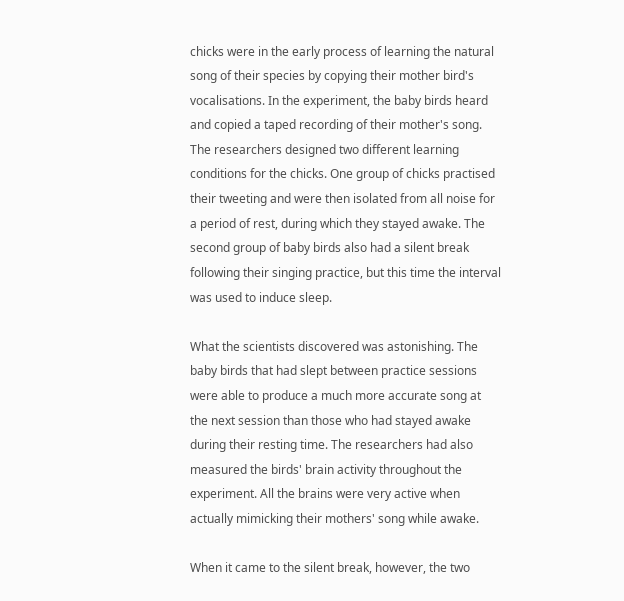chicks were in the early process of learning the natural song of their species by copying their mother bird's vocalisations. In the experiment, the baby birds heard and copied a taped recording of their mother's song. The researchers designed two different learning conditions for the chicks. One group of chicks practised their tweeting and were then isolated from all noise for a period of rest, during which they stayed awake. The second group of baby birds also had a silent break following their singing practice, but this time the interval was used to induce sleep.

What the scientists discovered was astonishing. The baby birds that had slept between practice sessions were able to produce a much more accurate song at the next session than those who had stayed awake during their resting time. The researchers had also measured the birds' brain activity throughout the experiment. All the brains were very active when actually mimicking their mothers' song while awake.

When it came to the silent break, however, the two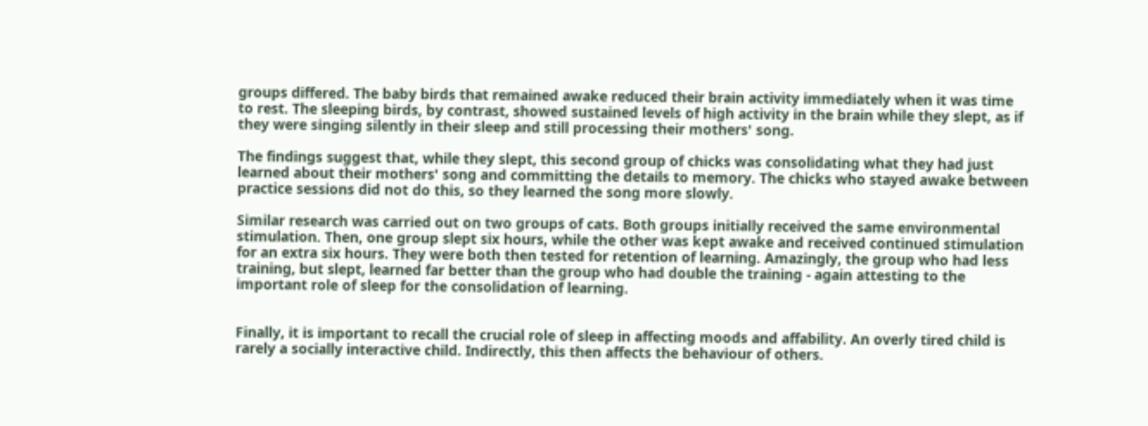groups differed. The baby birds that remained awake reduced their brain activity immediately when it was time to rest. The sleeping birds, by contrast, showed sustained levels of high activity in the brain while they slept, as if they were singing silently in their sleep and still processing their mothers' song.

The findings suggest that, while they slept, this second group of chicks was consolidating what they had just learned about their mothers' song and committing the details to memory. The chicks who stayed awake between practice sessions did not do this, so they learned the song more slowly.

Similar research was carried out on two groups of cats. Both groups initially received the same environmental stimulation. Then, one group slept six hours, while the other was kept awake and received continued stimulation for an extra six hours. They were both then tested for retention of learning. Amazingly, the group who had less training, but slept, learned far better than the group who had double the training - again attesting to the important role of sleep for the consolidation of learning.


Finally, it is important to recall the crucial role of sleep in affecting moods and affability. An overly tired child is rarely a socially interactive child. Indirectly, this then affects the behaviour of others.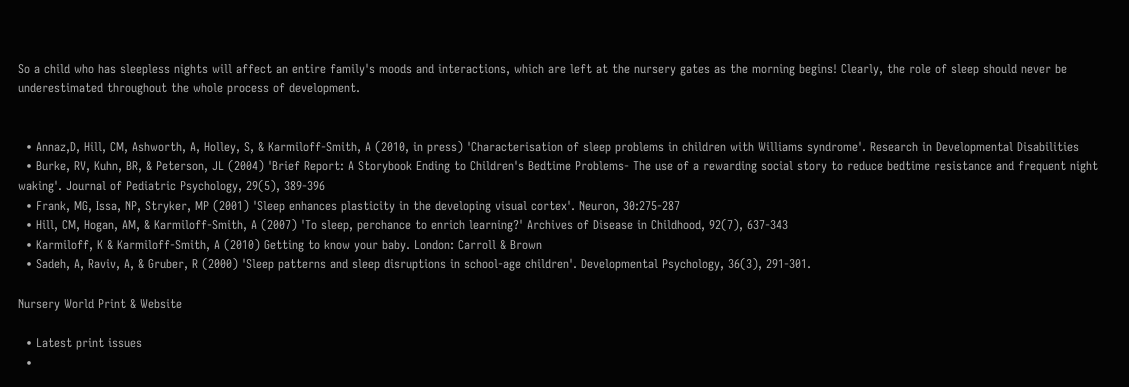So a child who has sleepless nights will affect an entire family's moods and interactions, which are left at the nursery gates as the morning begins! Clearly, the role of sleep should never be underestimated throughout the whole process of development.


  • Annaz,D, Hill, CM, Ashworth, A, Holley, S, & Karmiloff-Smith, A (2010, in press) 'Characterisation of sleep problems in children with Williams syndrome'. Research in Developmental Disabilities
  • Burke, RV, Kuhn, BR, & Peterson, JL (2004) 'Brief Report: A Storybook Ending to Children's Bedtime Problems- The use of a rewarding social story to reduce bedtime resistance and frequent night waking'. Journal of Pediatric Psychology, 29(5), 389-396
  • Frank, MG, Issa, NP, Stryker, MP (2001) 'Sleep enhances plasticity in the developing visual cortex'. Neuron, 30:275-287
  • Hill, CM, Hogan, AM, & Karmiloff-Smith, A (2007) 'To sleep, perchance to enrich learning?' Archives of Disease in Childhood, 92(7), 637-343
  • Karmiloff, K & Karmiloff-Smith, A (2010) Getting to know your baby. London: Carroll & Brown
  • Sadeh, A, Raviv, A, & Gruber, R (2000) 'Sleep patterns and sleep disruptions in school-age children'. Developmental Psychology, 36(3), 291-301.

Nursery World Print & Website

  • Latest print issues
  •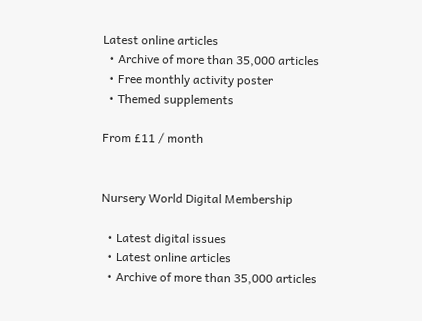Latest online articles
  • Archive of more than 35,000 articles
  • Free monthly activity poster
  • Themed supplements

From £11 / month


Nursery World Digital Membership

  • Latest digital issues
  • Latest online articles
  • Archive of more than 35,000 articles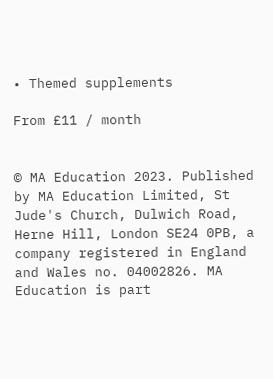• Themed supplements

From £11 / month


© MA Education 2023. Published by MA Education Limited, St Jude's Church, Dulwich Road, Herne Hill, London SE24 0PB, a company registered in England and Wales no. 04002826. MA Education is part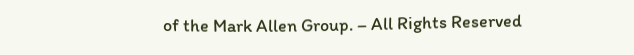of the Mark Allen Group. – All Rights Reserved